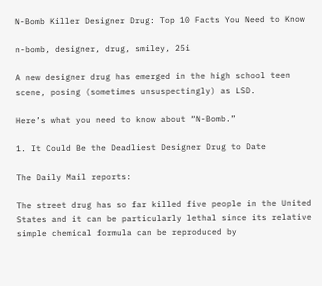N-Bomb Killer Designer Drug: Top 10 Facts You Need to Know

n-bomb, designer, drug, smiley, 25i

A new designer drug has emerged in the high school teen scene, posing (sometimes unsuspectingly) as LSD.

Here’s what you need to know about “N-Bomb.”

1. It Could Be the Deadliest Designer Drug to Date

The Daily Mail reports:

The street drug has so far killed five people in the United States and it can be particularly lethal since its relative simple chemical formula can be reproduced by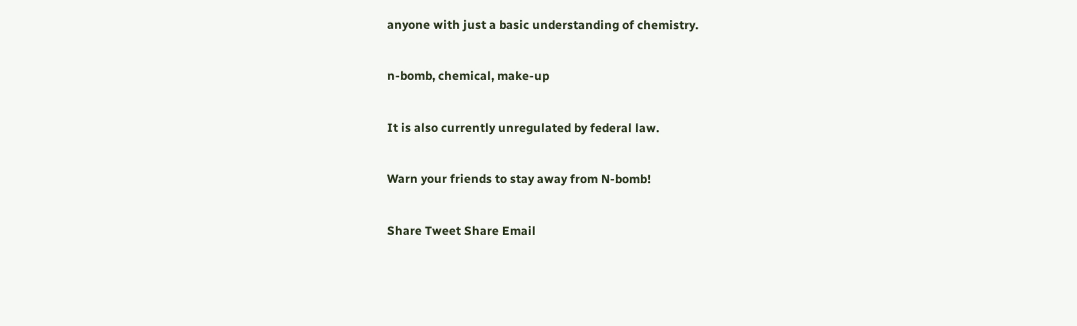anyone with just a basic understanding of chemistry.

n-bomb, chemical, make-up

It is also currently unregulated by federal law.

Warn your friends to stay away from N-bomb!

Share Tweet Share Email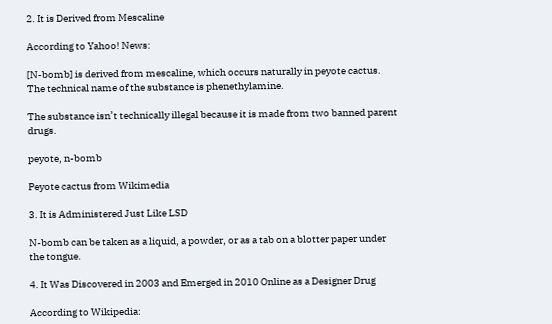2. It is Derived from Mescaline

According to Yahoo! News:

[N-bomb] is derived from mescaline, which occurs naturally in peyote cactus. The technical name of the substance is phenethylamine.

The substance isn’t technically illegal because it is made from two banned parent drugs.

peyote, n-bomb

Peyote cactus from Wikimedia

3. It is Administered Just Like LSD

N-bomb can be taken as a liquid, a powder, or as a tab on a blotter paper under the tongue.

4. It Was Discovered in 2003 and Emerged in 2010 Online as a Designer Drug

According to Wikipedia: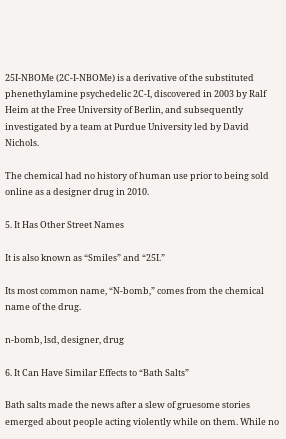25I-NBOMe (2C-I-NBOMe) is a derivative of the substituted phenethylamine psychedelic 2C-I, discovered in 2003 by Ralf Heim at the Free University of Berlin, and subsequently investigated by a team at Purdue University led by David Nichols.

The chemical had no history of human use prior to being sold online as a designer drug in 2010.

5. It Has Other Street Names

It is also known as “Smiles” and “25I.”

Its most common name, “N-bomb,” comes from the chemical name of the drug.

n-bomb, lsd, designer, drug

6. It Can Have Similar Effects to “Bath Salts”

Bath salts made the news after a slew of gruesome stories emerged about people acting violently while on them. While no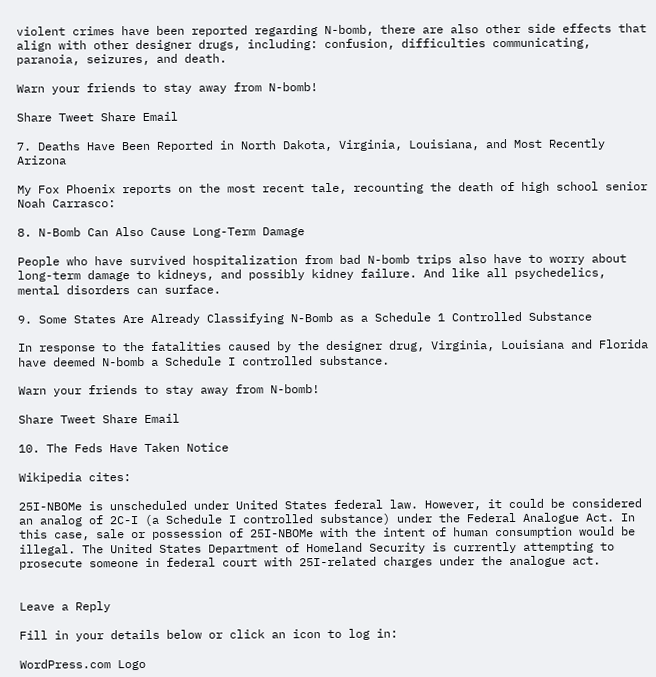violent crimes have been reported regarding N-bomb, there are also other side effects that align with other designer drugs, including: confusion, difficulties communicating, paranoia, seizures, and death.

Warn your friends to stay away from N-bomb!

Share Tweet Share Email

7. Deaths Have Been Reported in North Dakota, Virginia, Louisiana, and Most Recently Arizona

My Fox Phoenix reports on the most recent tale, recounting the death of high school senior Noah Carrasco:

8. N-Bomb Can Also Cause Long-Term Damage

People who have survived hospitalization from bad N-bomb trips also have to worry about long-term damage to kidneys, and possibly kidney failure. And like all psychedelics, mental disorders can surface.

9. Some States Are Already Classifying N-Bomb as a Schedule 1 Controlled Substance

In response to the fatalities caused by the designer drug, Virginia, Louisiana and Florida have deemed N-bomb a Schedule I controlled substance.

Warn your friends to stay away from N-bomb!

Share Tweet Share Email

10. The Feds Have Taken Notice

Wikipedia cites:

25I-NBOMe is unscheduled under United States federal law. However, it could be considered an analog of 2C-I (a Schedule I controlled substance) under the Federal Analogue Act. In this case, sale or possession of 25I-NBOMe with the intent of human consumption would be illegal. The United States Department of Homeland Security is currently attempting to prosecute someone in federal court with 25I-related charges under the analogue act.


Leave a Reply

Fill in your details below or click an icon to log in:

WordPress.com Logo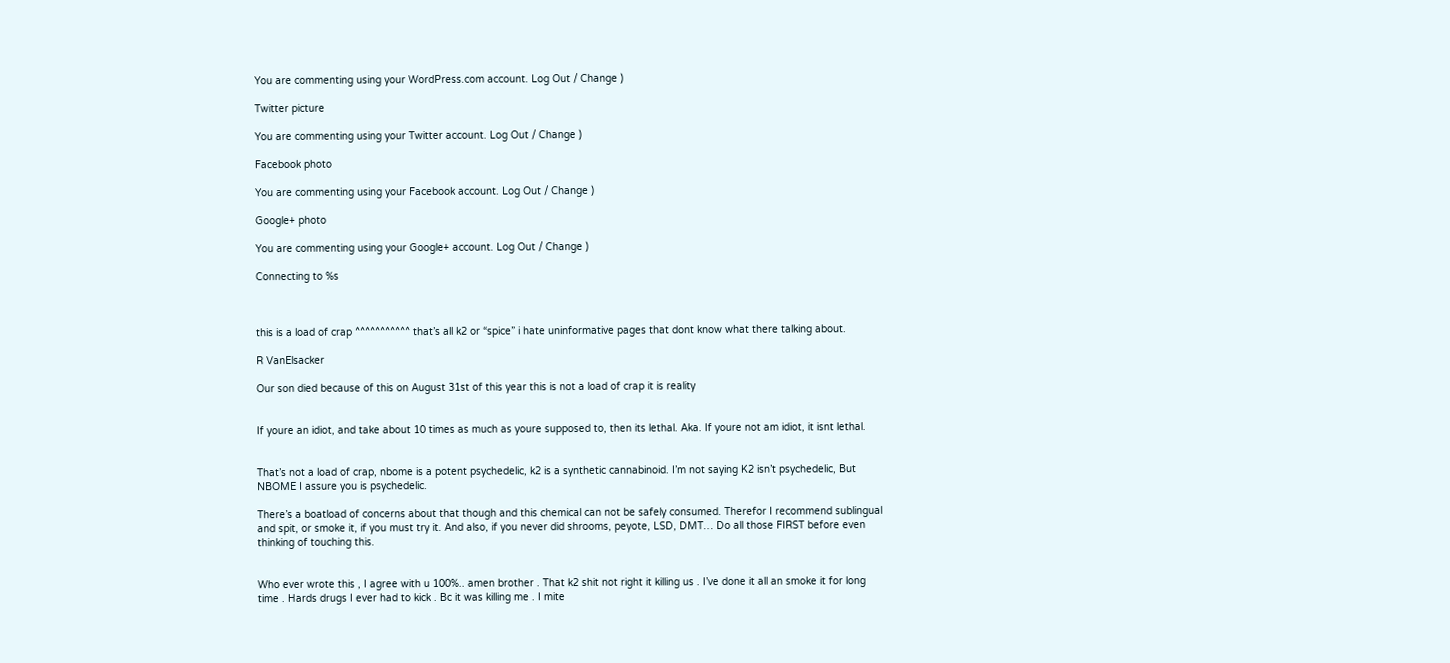You are commenting using your WordPress.com account. Log Out / Change )

Twitter picture

You are commenting using your Twitter account. Log Out / Change )

Facebook photo

You are commenting using your Facebook account. Log Out / Change )

Google+ photo

You are commenting using your Google+ account. Log Out / Change )

Connecting to %s



this is a load of crap ^^^^^^^^^^^ that’s all k2 or “spice” i hate uninformative pages that dont know what there talking about.

R VanElsacker

Our son died because of this on August 31st of this year this is not a load of crap it is reality


If youre an idiot, and take about 10 times as much as youre supposed to, then its lethal. Aka. If youre not am idiot, it isnt lethal.


That’s not a load of crap, nbome is a potent psychedelic, k2 is a synthetic cannabinoid. I’m not saying K2 isn’t psychedelic, But NBOME I assure you is psychedelic.

There’s a boatload of concerns about that though and this chemical can not be safely consumed. Therefor I recommend sublingual and spit, or smoke it, if you must try it. And also, if you never did shrooms, peyote, LSD, DMT… Do all those FIRST before even thinking of touching this.


Who ever wrote this , I agree with u 100%.. amen brother . That k2 shit not right it killing us . I’ve done it all an smoke it for long time . Hards drugs I ever had to kick . Bc it was killing me . I mite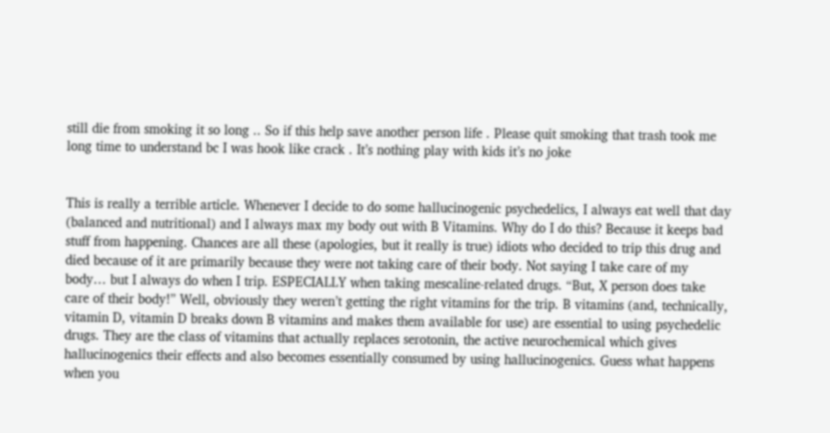still die from smoking it so long .. So if this help save another person life . Please quit smoking that trash took me long time to understand bc I was hook like crack . It’s nothing play with kids it’s no joke


This is really a terrible article. Whenever I decide to do some hallucinogenic psychedelics, I always eat well that day (balanced and nutritional) and I always max my body out with B Vitamins. Why do I do this? Because it keeps bad stuff from happening. Chances are all these (apologies, but it really is true) idiots who decided to trip this drug and died because of it are primarily because they were not taking care of their body. Not saying I take care of my body… but I always do when I trip. ESPECIALLY when taking mescaline-related drugs. “But, X person does take care of their body!” Well, obviously they weren’t getting the right vitamins for the trip. B vitamins (and, technically, vitamin D, vitamin D breaks down B vitamins and makes them available for use) are essential to using psychedelic drugs. They are the class of vitamins that actually replaces serotonin, the active neurochemical which gives hallucinogenics their effects and also becomes essentially consumed by using hallucinogenics. Guess what happens when you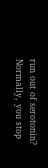run out of serotonin? Normally, you stop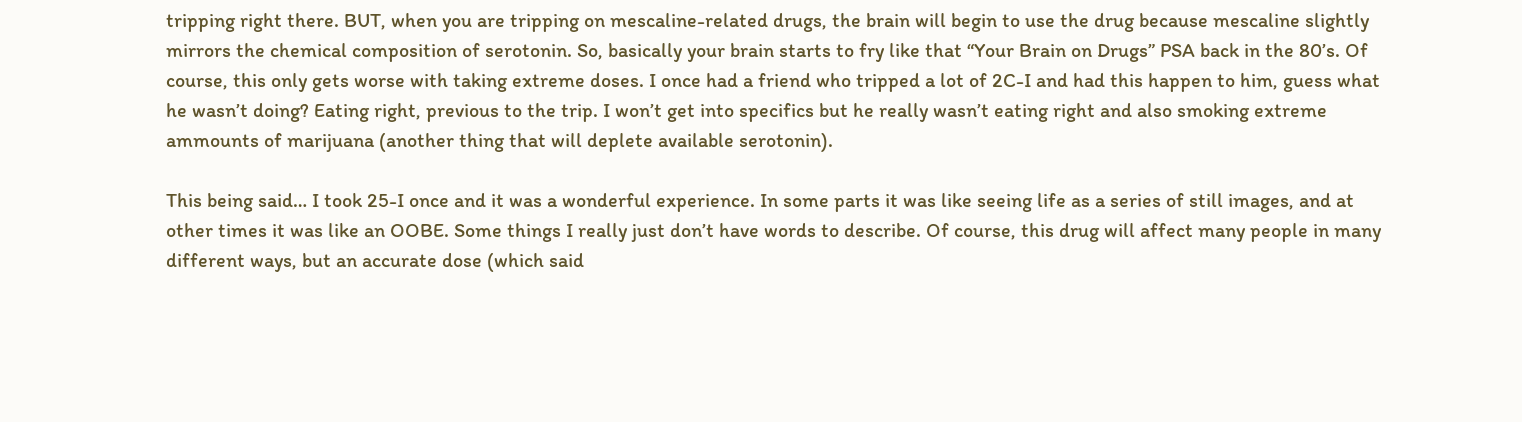tripping right there. BUT, when you are tripping on mescaline-related drugs, the brain will begin to use the drug because mescaline slightly mirrors the chemical composition of serotonin. So, basically your brain starts to fry like that “Your Brain on Drugs” PSA back in the 80’s. Of course, this only gets worse with taking extreme doses. I once had a friend who tripped a lot of 2C-I and had this happen to him, guess what he wasn’t doing? Eating right, previous to the trip. I won’t get into specifics but he really wasn’t eating right and also smoking extreme ammounts of marijuana (another thing that will deplete available serotonin).

This being said… I took 25-I once and it was a wonderful experience. In some parts it was like seeing life as a series of still images, and at other times it was like an OOBE. Some things I really just don’t have words to describe. Of course, this drug will affect many people in many different ways, but an accurate dose (which said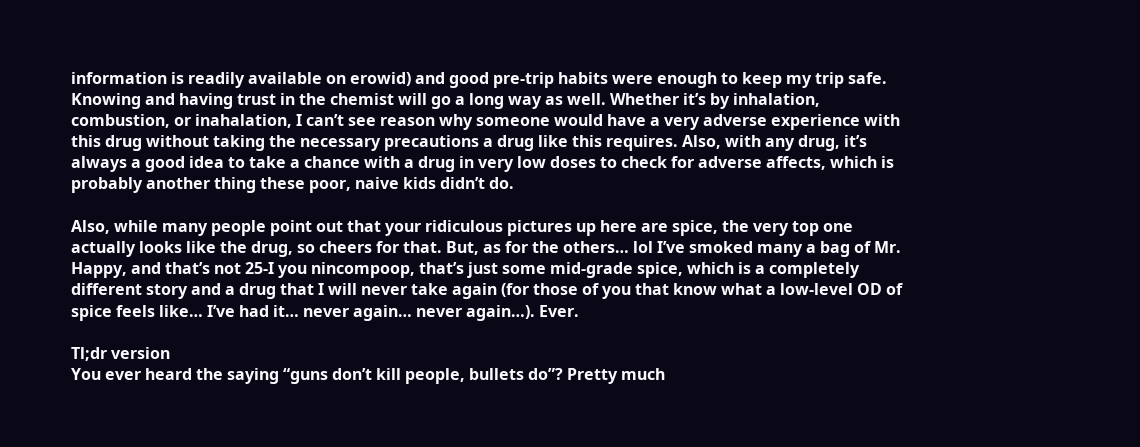information is readily available on erowid) and good pre-trip habits were enough to keep my trip safe. Knowing and having trust in the chemist will go a long way as well. Whether it’s by inhalation, combustion, or inahalation, I can’t see reason why someone would have a very adverse experience with this drug without taking the necessary precautions a drug like this requires. Also, with any drug, it’s always a good idea to take a chance with a drug in very low doses to check for adverse affects, which is probably another thing these poor, naive kids didn’t do.

Also, while many people point out that your ridiculous pictures up here are spice, the very top one actually looks like the drug, so cheers for that. But, as for the others… lol I’ve smoked many a bag of Mr. Happy, and that’s not 25-I you nincompoop, that’s just some mid-grade spice, which is a completely different story and a drug that I will never take again (for those of you that know what a low-level OD of spice feels like… I’ve had it… never again… never again…). Ever.

Tl;dr version
You ever heard the saying “guns don’t kill people, bullets do”? Pretty much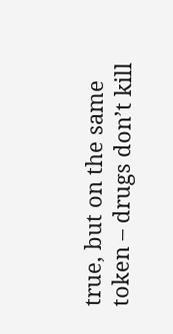true, but on the same token – drugs don’t kill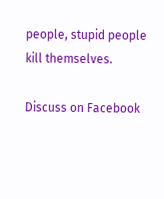people, stupid people kill themselves.

Discuss on Facebook